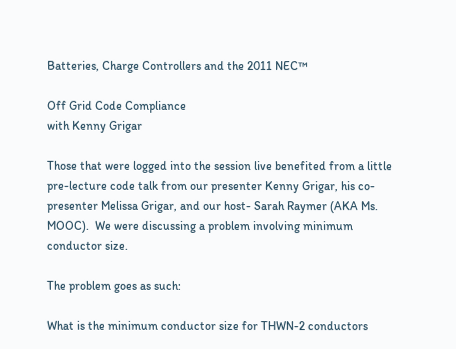Batteries, Charge Controllers and the 2011 NEC™

Off Grid Code Compliance
with Kenny Grigar

Those that were logged into the session live benefited from a little pre-lecture code talk from our presenter Kenny Grigar, his co-presenter Melissa Grigar, and our host- Sarah Raymer (AKA Ms. MOOC).  We were discussing a problem involving minimum conductor size.

The problem goes as such:

What is the minimum conductor size for THWN-2 conductors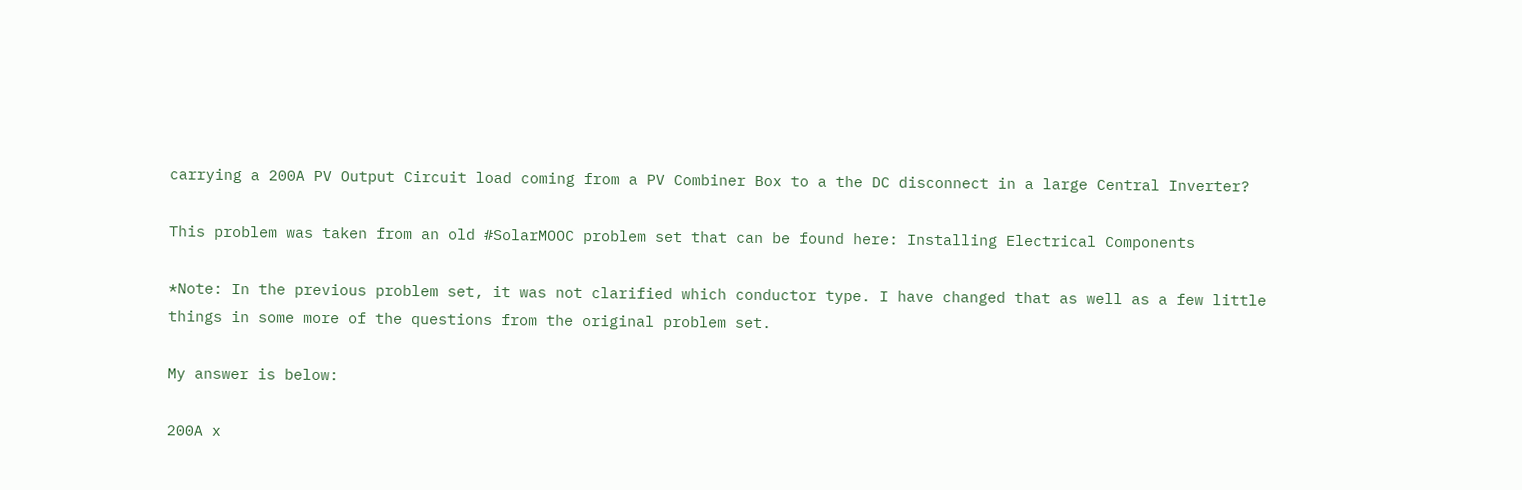carrying a 200A PV Output Circuit load coming from a PV Combiner Box to a the DC disconnect in a large Central Inverter?

This problem was taken from an old #SolarMOOC problem set that can be found here: Installing Electrical Components

*Note: In the previous problem set, it was not clarified which conductor type. I have changed that as well as a few little things in some more of the questions from the original problem set.

My answer is below:

200A x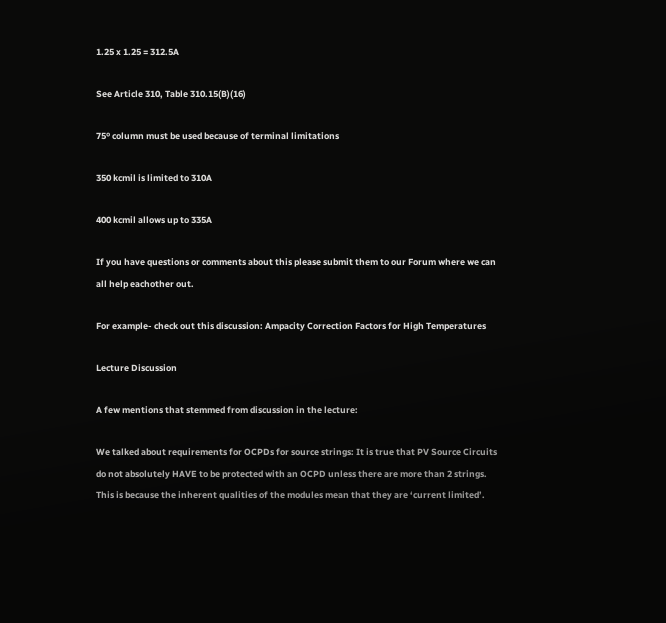1.25 x 1.25 = 312.5A

See Article 310, Table 310.15(B)(16)

75º column must be used because of terminal limitations

350 kcmil is limited to 310A

400 kcmil allows up to 335A

If you have questions or comments about this please submit them to our Forum where we can all help eachother out.

For example- check out this discussion: Ampacity Correction Factors for High Temperatures

Lecture Discussion

A few mentions that stemmed from discussion in the lecture:

We talked about requirements for OCPDs for source strings: It is true that PV Source Circuits do not absolutely HAVE to be protected with an OCPD unless there are more than 2 strings.  This is because the inherent qualities of the modules mean that they are ‘current limited’.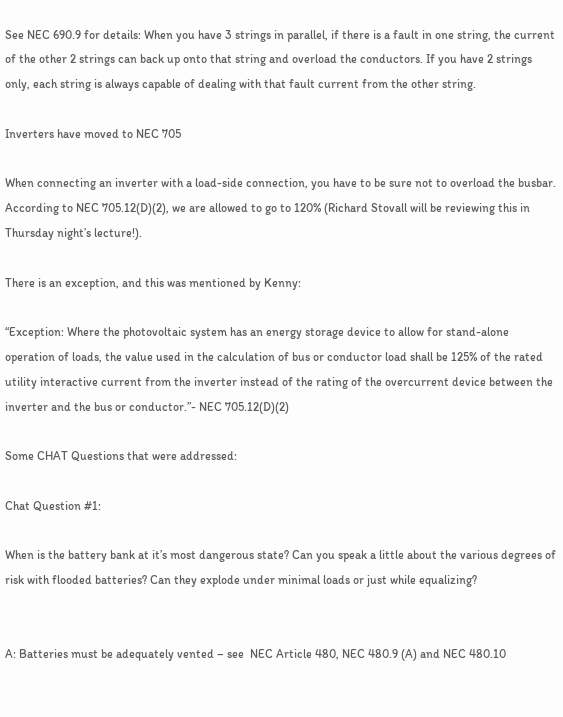See NEC 690.9 for details: When you have 3 strings in parallel, if there is a fault in one string, the current of the other 2 strings can back up onto that string and overload the conductors. If you have 2 strings only, each string is always capable of dealing with that fault current from the other string.

Inverters have moved to NEC 705

When connecting an inverter with a load-side connection, you have to be sure not to overload the busbar. According to NEC 705.12(D)(2), we are allowed to go to 120% (Richard Stovall will be reviewing this in Thursday night’s lecture!).

There is an exception, and this was mentioned by Kenny:

“Exception: Where the photovoltaic system has an energy storage device to allow for stand-alone operation of loads, the value used in the calculation of bus or conductor load shall be 125% of the rated utility interactive current from the inverter instead of the rating of the overcurrent device between the inverter and the bus or conductor.”- NEC 705.12(D)(2)

Some CHAT Questions that were addressed:

Chat Question #1:

When is the battery bank at it’s most dangerous state? Can you speak a little about the various degrees of risk with flooded batteries? Can they explode under minimal loads or just while equalizing?


A: Batteries must be adequately vented – see  NEC Article 480, NEC 480.9 (A) and NEC 480.10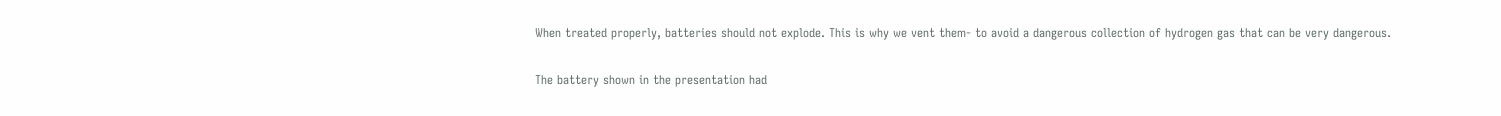When treated properly, batteries should not explode. This is why we vent them- to avoid a dangerous collection of hydrogen gas that can be very dangerous.

The battery shown in the presentation had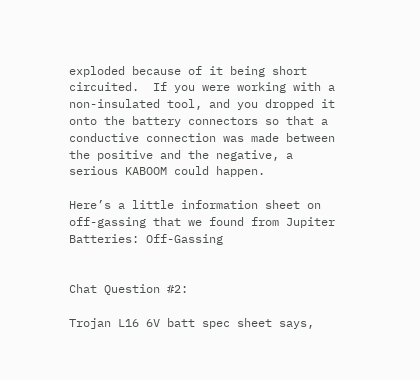exploded because of it being short circuited.  If you were working with a non-insulated tool, and you dropped it onto the battery connectors so that a conductive connection was made between the positive and the negative, a serious KABOOM could happen.

Here’s a little information sheet on off-gassing that we found from Jupiter Batteries: Off-Gassing


Chat Question #2:

Trojan L16 6V batt spec sheet says,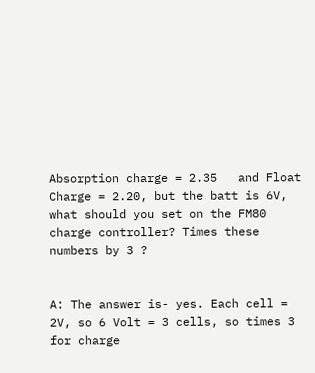Absorption charge = 2.35   and Float Charge = 2.20, but the batt is 6V, what should you set on the FM80 charge controller? Times these numbers by 3 ?


A: The answer is- yes. Each cell = 2V, so 6 Volt = 3 cells, so times 3 for charge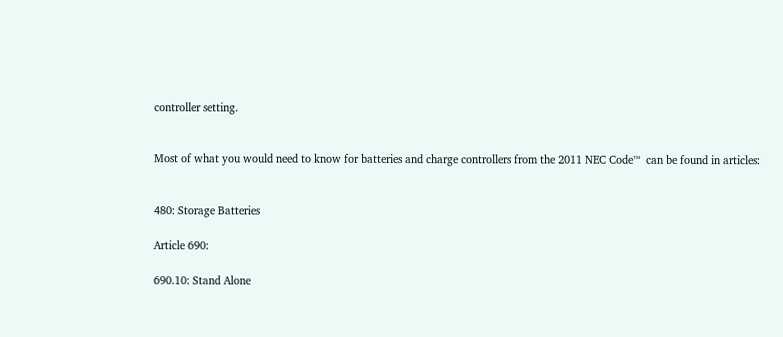controller setting.


Most of what you would need to know for batteries and charge controllers from the 2011 NEC Code™  can be found in articles:


480: Storage Batteries

Article 690:

690.10: Stand Alone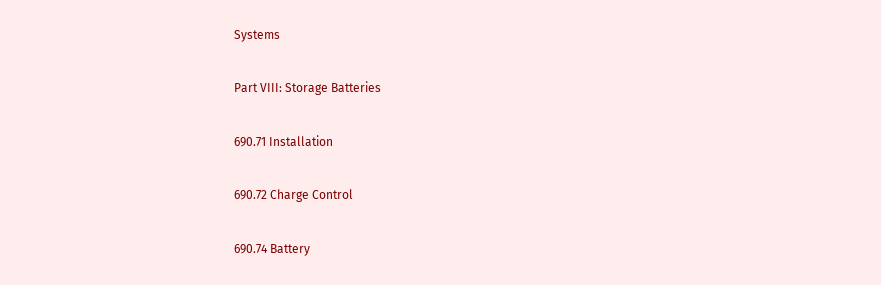Systems

Part VIII: Storage Batteries

690.71 Installation

690.72 Charge Control

690.74 Battery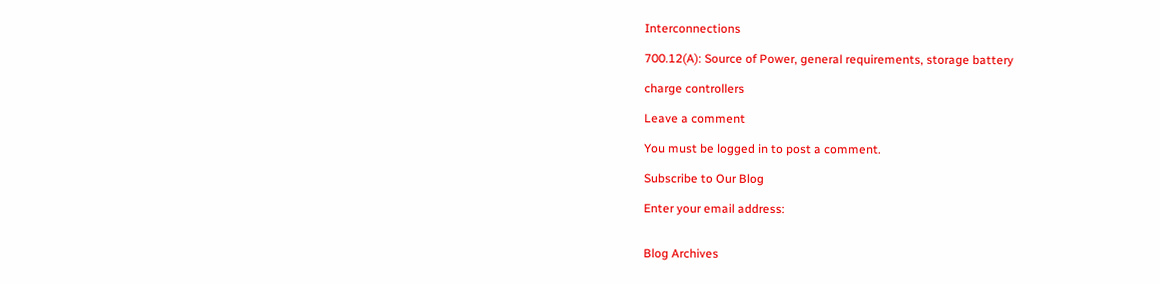Interconnections

700.12(A): Source of Power, general requirements, storage battery

charge controllers

Leave a comment

You must be logged in to post a comment.

Subscribe to Our Blog

Enter your email address:


Blog Archives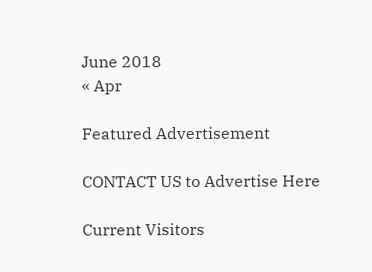June 2018
« Apr

Featured Advertisement

CONTACT US to Advertise Here

Current Visitors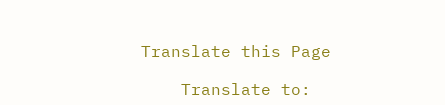Translate this Page

    Translate to: